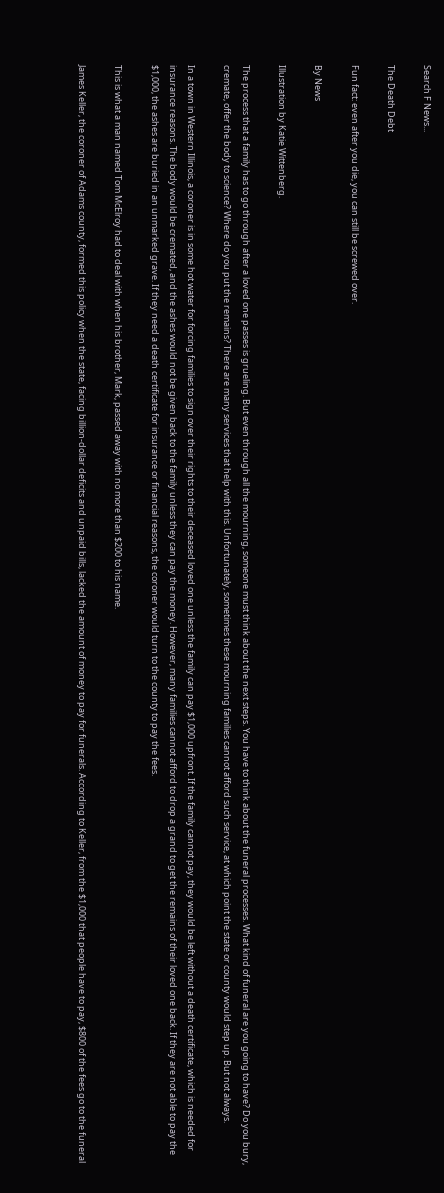Search F News...

The Death Debt

Fun fact: even after you die, you can still be screwed over.

By News

Illustration by Katie Wittenberg.

The process that a family has to go through after a loved one passes is grueling. But even through all the mourning, someone must think about the next steps. You have to think about the funeral processes. What kind of funeral are you going to have? Do you bury, cremate, offer the body to science? Where do you put the remains? There are many services that help with this. Unfortunately, sometimes these mourning families cannot afford such service, at which point the state or county would step up. But not always.

In a town in Western Illinois, a coroner is in some hot water for forcing families to sign over their rights to their deceased loved one unless the family can pay $1,000 upfront. If the family cannot pay, they would be left without a death certificate, which is needed for insurance reasons. The body would be cremated, and the ashes would not be given back to the family unless they can pay the money. However, many families cannot afford to drop a grand to get the remains of their loved one back. If they are not able to pay the $1,000, the ashes are buried in an unmarked grave. If they need a death certificate for insurance or financial reasons, the coroner would turn to the county to pay the fees.

This is what a man named Tom McElroy had to deal with when his brother, Mark, passed away with no more than $200 to his name.

James Keller, the coroner of Adams county, formed this policy when the state, facing billion-dollar deficits and unpaid bills, lacked the amount of money to pay for funerals. According to Keller, from the $1,000 that people have to pay, $800 of the fees go to the funeral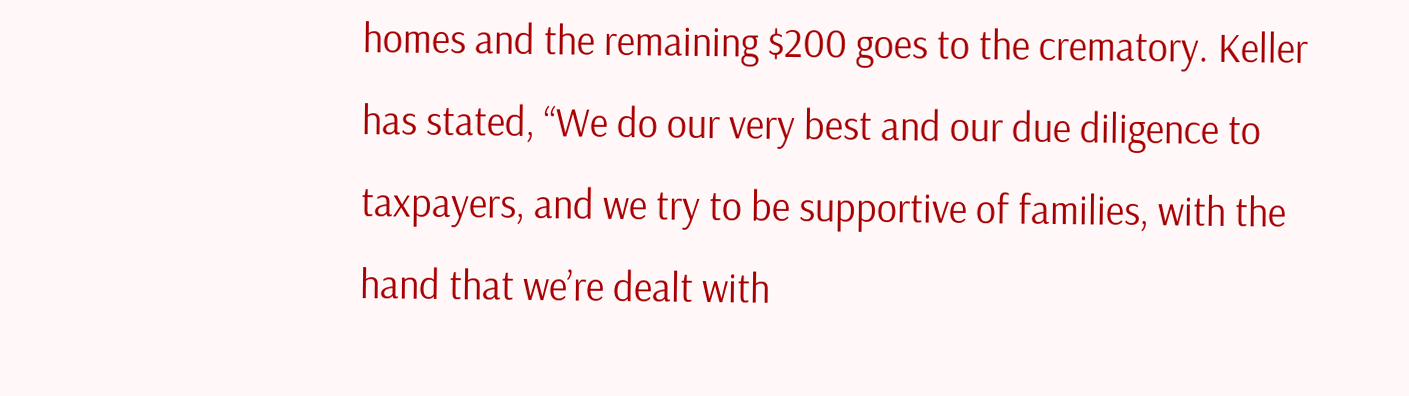homes and the remaining $200 goes to the crematory. Keller has stated, “We do our very best and our due diligence to taxpayers, and we try to be supportive of families, with the hand that we’re dealt with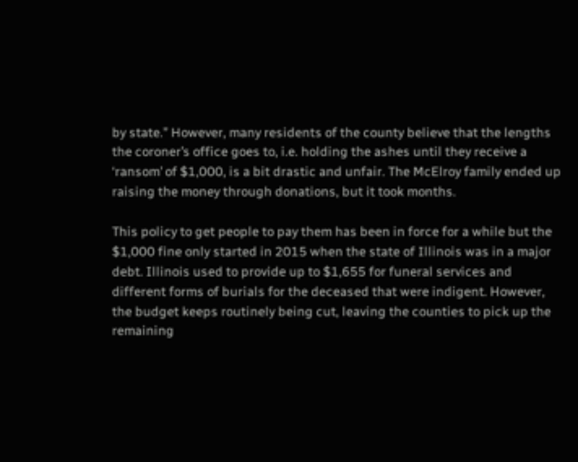by state.” However, many residents of the county believe that the lengths the coroner’s office goes to, i.e. holding the ashes until they receive a ‘ransom’ of $1,000, is a bit drastic and unfair. The McElroy family ended up raising the money through donations, but it took months.

This policy to get people to pay them has been in force for a while but the $1,000 fine only started in 2015 when the state of Illinois was in a major debt. Illinois used to provide up to $1,655 for funeral services and different forms of burials for the deceased that were indigent. However, the budget keeps routinely being cut, leaving the counties to pick up the remaining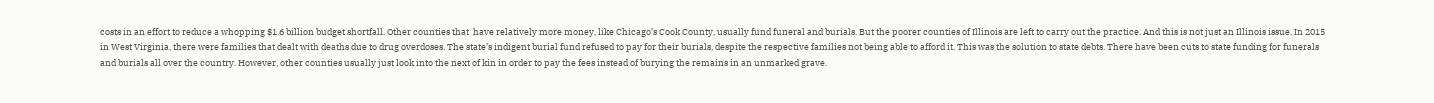costs in an effort to reduce a whopping $1.6 billion budget shortfall. Other counties that  have relatively more money, like Chicago’s Cook County, usually fund funeral and burials. But the poorer counties of Illinois are left to carry out the practice. And this is not just an Illinois issue. In 2015 in West Virginia, there were families that dealt with deaths due to drug overdoses. The state’s indigent burial fund refused to pay for their burials, despite the respective families not being able to afford it. This was the solution to state debts. There have been cuts to state funding for funerals and burials all over the country. However, other counties usually just look into the next of kin in order to pay the fees instead of burying the remains in an unmarked grave.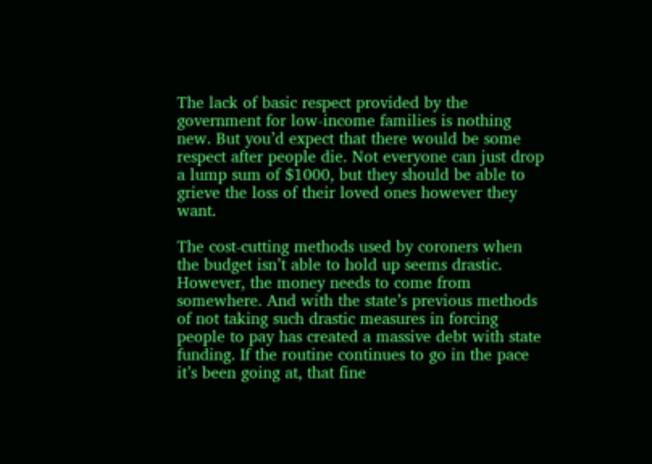The lack of basic respect provided by the government for low-income families is nothing new. But you’d expect that there would be some respect after people die. Not everyone can just drop a lump sum of $1000, but they should be able to grieve the loss of their loved ones however they want.

The cost-cutting methods used by coroners when the budget isn’t able to hold up seems drastic. However, the money needs to come from somewhere. And with the state’s previous methods of not taking such drastic measures in forcing people to pay has created a massive debt with state funding. If the routine continues to go in the pace it’s been going at, that fine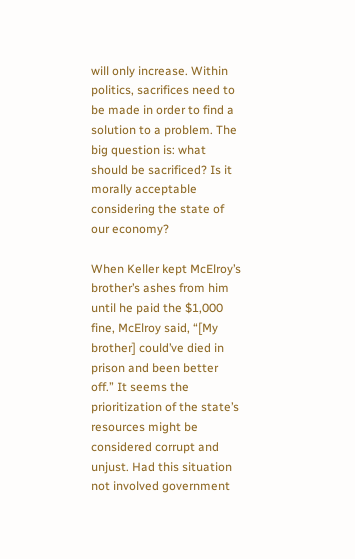will only increase. Within politics, sacrifices need to be made in order to find a solution to a problem. The big question is: what should be sacrificed? Is it morally acceptable considering the state of our economy?

When Keller kept McElroy’s brother’s ashes from him until he paid the $1,000 fine, McElroy said, “[My brother] could’ve died in prison and been better off.” It seems the prioritization of the state’s resources might be considered corrupt and unjust. Had this situation not involved government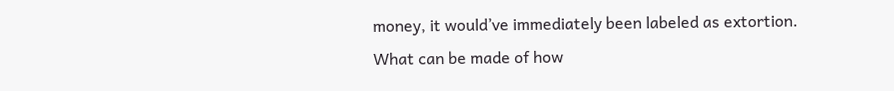money, it would’ve immediately been labeled as extortion. What can be made of how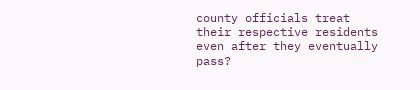county officials treat their respective residents even after they eventually pass?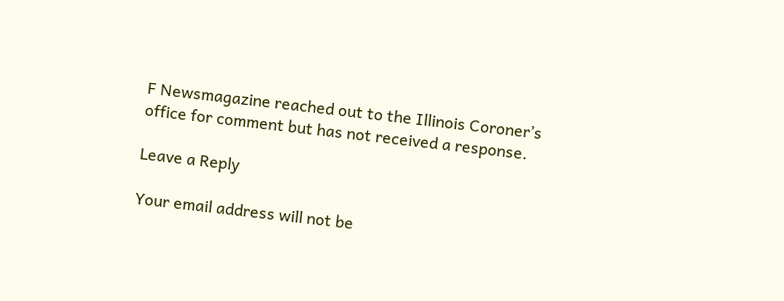F Newsmagazine reached out to the Illinois Coroner’s office for comment but has not received a response.

Leave a Reply

Your email address will not be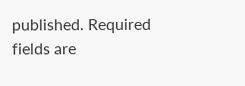published. Required fields are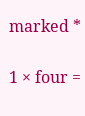marked *

1 × four =